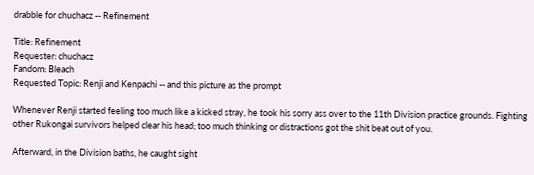drabble for chuchacz -- Refinement

Title: Refinement
Requester: chuchacz
Fandom: Bleach
Requested Topic: Renji and Kenpachi -- and this picture as the prompt

Whenever Renji started feeling too much like a kicked stray, he took his sorry ass over to the 11th Division practice grounds. Fighting other Rukongai survivors helped clear his head; too much thinking or distractions got the shit beat out of you.

Afterward, in the Division baths, he caught sight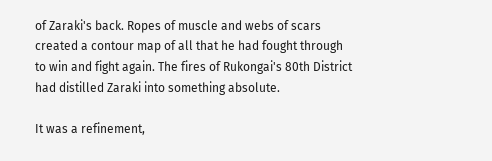of Zaraki's back. Ropes of muscle and webs of scars created a contour map of all that he had fought through to win and fight again. The fires of Rukongai's 80th District had distilled Zaraki into something absolute.

It was a refinement,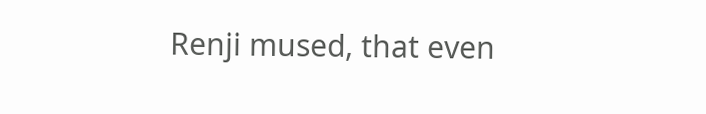Renji mused, that even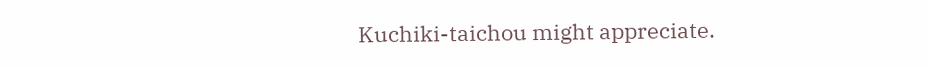Kuchiki-taichou might appreciate.